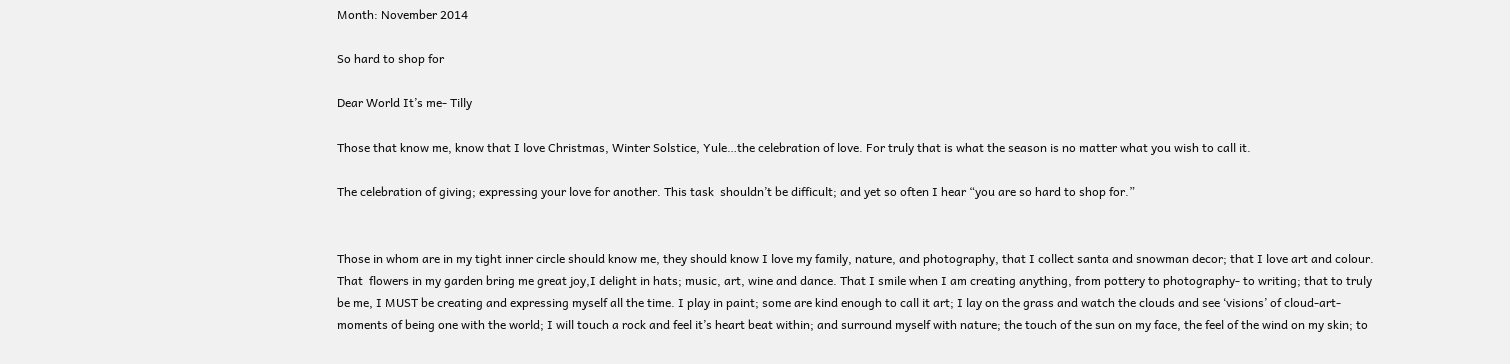Month: November 2014

So hard to shop for

Dear World It’s me- Tilly

Those that know me, know that I love Christmas, Winter Solstice, Yule…the celebration of love. For truly that is what the season is no matter what you wish to call it.

The celebration of giving; expressing your love for another. This task  shouldn’t be difficult; and yet so often I hear “you are so hard to shop for.”


Those in whom are in my tight inner circle should know me, they should know I love my family, nature, and photography, that I collect santa and snowman decor; that I love art and colour. That  flowers in my garden bring me great joy,I delight in hats; music, art, wine and dance. That I smile when I am creating anything, from pottery to photography- to writing; that to truly be me, I MUST be creating and expressing myself all the time. I play in paint; some are kind enough to call it art; I lay on the grass and watch the clouds and see ‘visions’ of cloud-art- moments of being one with the world; I will touch a rock and feel it’s heart beat within; and surround myself with nature; the touch of the sun on my face, the feel of the wind on my skin; to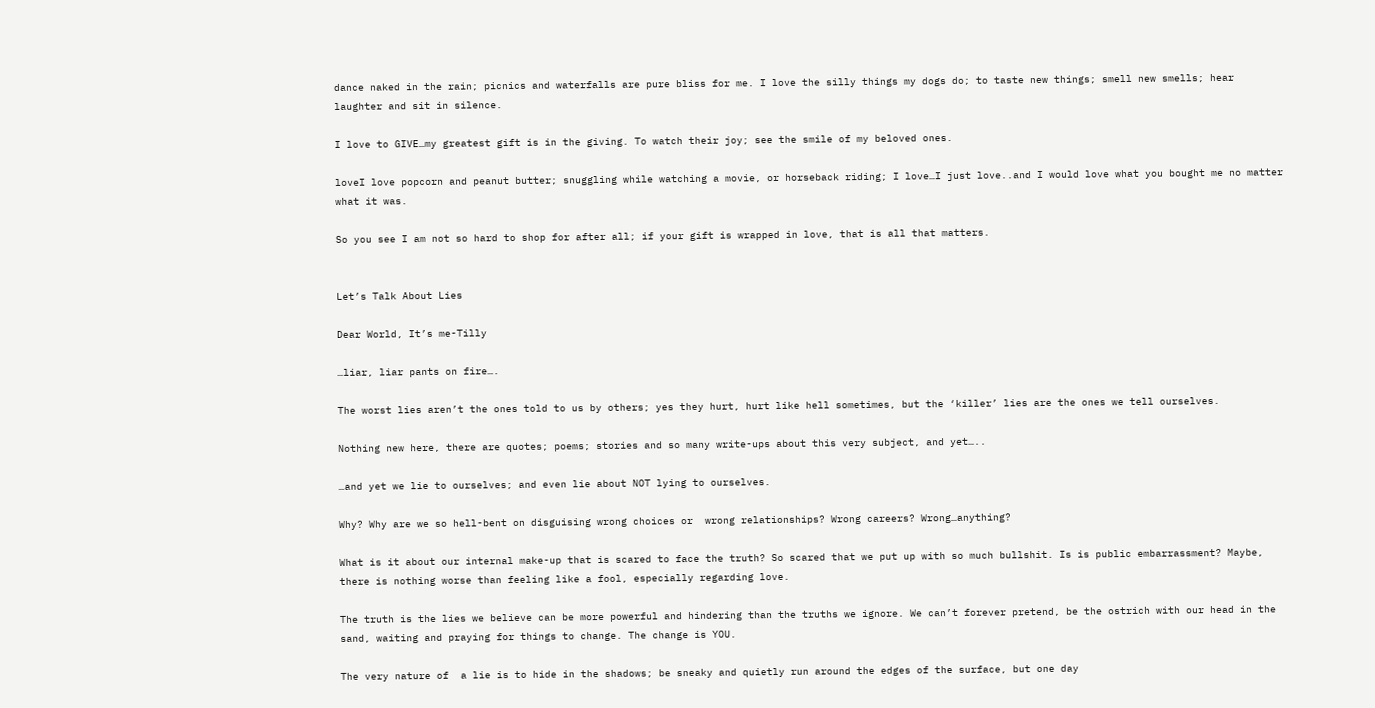dance naked in the rain; picnics and waterfalls are pure bliss for me. I love the silly things my dogs do; to taste new things; smell new smells; hear laughter and sit in silence.

I love to GIVE…my greatest gift is in the giving. To watch their joy; see the smile of my beloved ones.

loveI love popcorn and peanut butter; snuggling while watching a movie, or horseback riding; I love…I just love..and I would love what you bought me no matter what it was.

So you see I am not so hard to shop for after all; if your gift is wrapped in love, that is all that matters.


Let’s Talk About Lies

Dear World, It’s me-Tilly

…liar, liar pants on fire….

The worst lies aren’t the ones told to us by others; yes they hurt, hurt like hell sometimes, but the ‘killer’ lies are the ones we tell ourselves.

Nothing new here, there are quotes; poems; stories and so many write-ups about this very subject, and yet…..

…and yet we lie to ourselves; and even lie about NOT lying to ourselves.

Why? Why are we so hell-bent on disguising wrong choices or  wrong relationships? Wrong careers? Wrong…anything?

What is it about our internal make-up that is scared to face the truth? So scared that we put up with so much bullshit. Is is public embarrassment? Maybe, there is nothing worse than feeling like a fool, especially regarding love.

The truth is the lies we believe can be more powerful and hindering than the truths we ignore. We can’t forever pretend, be the ostrich with our head in the sand, waiting and praying for things to change. The change is YOU.

The very nature of  a lie is to hide in the shadows; be sneaky and quietly run around the edges of the surface, but one day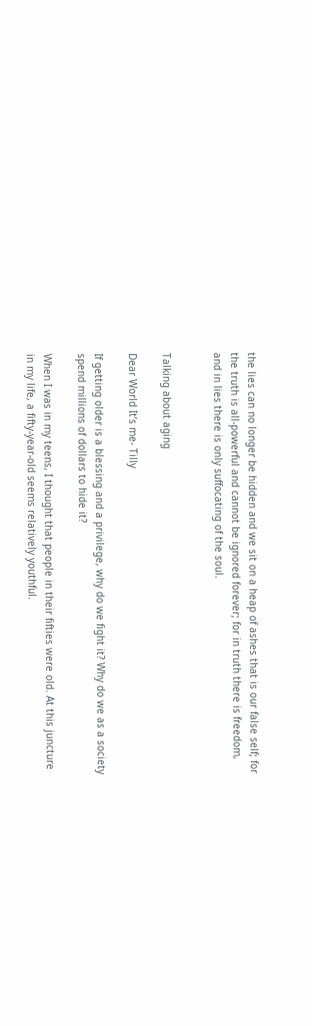the lies can no longer be hidden and we sit on a heap of ashes that is our false self; for the truth is all-powerful and cannot be ignored forever; for in truth there is freedom, and in lies there is only suffocating of the soul.


Talking about aging

Dear World It’s me- Tilly

If getting older is a blessing and a privilege, why do we fight it? Why do we as a society spend millions of dollars to hide it?

When I was in my teens, I thought that people in their fifties were old. At this juncture in my life, a fifty-year-old seems relatively youthful.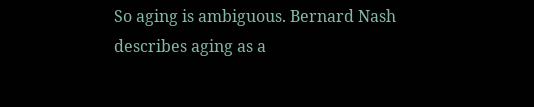So aging is ambiguous. Bernard Nash describes aging as a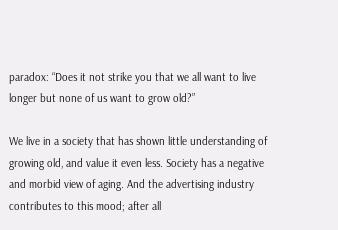paradox: “Does it not strike you that we all want to live longer but none of us want to grow old?”

We live in a society that has shown little understanding of growing old, and value it even less. Society has a negative and morbid view of aging. And the advertising industry contributes to this mood; after all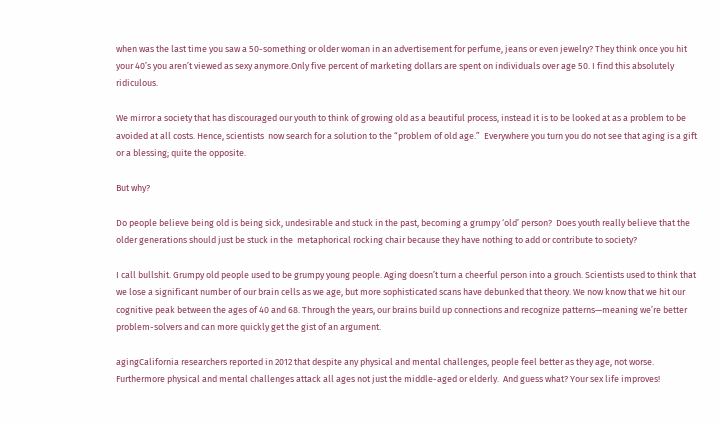when was the last time you saw a 50-something or older woman in an advertisement for perfume, jeans or even jewelry? They think once you hit your 40’s you aren’t viewed as sexy anymore.Only five percent of marketing dollars are spent on individuals over age 50. I find this absolutely ridiculous.

We mirror a society that has discouraged our youth to think of growing old as a beautiful process, instead it is to be looked at as a problem to be avoided at all costs. Hence, scientists  now search for a solution to the “problem of old age.”  Everywhere you turn you do not see that aging is a gift or a blessing; quite the opposite.

But why?

Do people believe being old is being sick, undesirable and stuck in the past, becoming a grumpy ‘old’ person?  Does youth really believe that the older generations should just be stuck in the  metaphorical rocking chair because they have nothing to add or contribute to society?

I call bullshit. Grumpy old people used to be grumpy young people. Aging doesn’t turn a cheerful person into a grouch. Scientists used to think that we lose a significant number of our brain cells as we age, but more sophisticated scans have debunked that theory. We now know that we hit our cognitive peak between the ages of 40 and 68. Through the years, our brains build up connections and recognize patterns—meaning we’re better problem-solvers and can more quickly get the gist of an argument.

agingCalifornia researchers reported in 2012 that despite any physical and mental challenges, people feel better as they age, not worse. Furthermore physical and mental challenges attack all ages not just the middle-aged or elderly.  And guess what? Your sex life improves!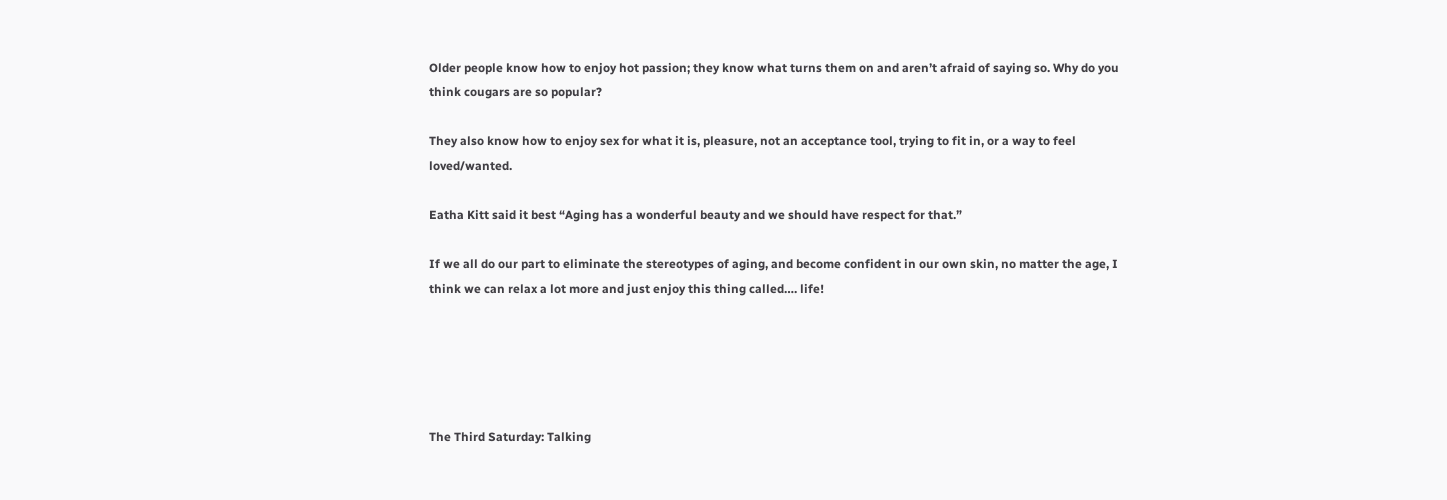Older people know how to enjoy hot passion; they know what turns them on and aren’t afraid of saying so. Why do you think cougars are so popular?

They also know how to enjoy sex for what it is, pleasure, not an acceptance tool, trying to fit in, or a way to feel loved/wanted.

Eatha Kitt said it best “Aging has a wonderful beauty and we should have respect for that.”

If we all do our part to eliminate the stereotypes of aging, and become confident in our own skin, no matter the age, I think we can relax a lot more and just enjoy this thing called…. life!





The Third Saturday: Talking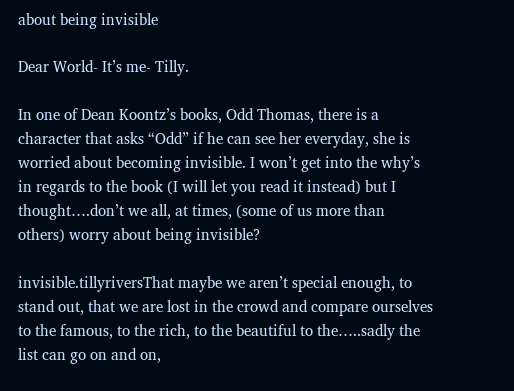about being invisible

Dear World- It’s me- Tilly.

In one of Dean Koontz’s books, Odd Thomas, there is a character that asks “Odd” if he can see her everyday, she is worried about becoming invisible. I won’t get into the why’s in regards to the book (I will let you read it instead) but I thought….don’t we all, at times, (some of us more than others) worry about being invisible?

invisible.tillyriversThat maybe we aren’t special enough, to stand out, that we are lost in the crowd and compare ourselves to the famous, to the rich, to the beautiful to the…..sadly the list can go on and on,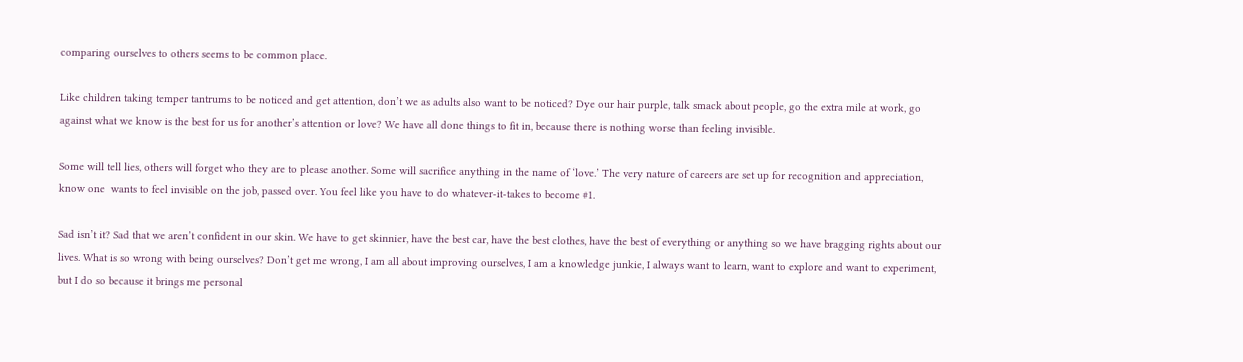comparing ourselves to others seems to be common place.

Like children taking temper tantrums to be noticed and get attention, don’t we as adults also want to be noticed? Dye our hair purple, talk smack about people, go the extra mile at work, go against what we know is the best for us for another’s attention or love? We have all done things to fit in, because there is nothing worse than feeling invisible.

Some will tell lies, others will forget who they are to please another. Some will sacrifice anything in the name of ‘love.’ The very nature of careers are set up for recognition and appreciation, know one  wants to feel invisible on the job, passed over. You feel like you have to do whatever-it-takes to become #1.

Sad isn’t it? Sad that we aren’t confident in our skin. We have to get skinnier, have the best car, have the best clothes, have the best of everything or anything so we have bragging rights about our lives. What is so wrong with being ourselves? Don’t get me wrong, I am all about improving ourselves, I am a knowledge junkie, I always want to learn, want to explore and want to experiment, but I do so because it brings me personal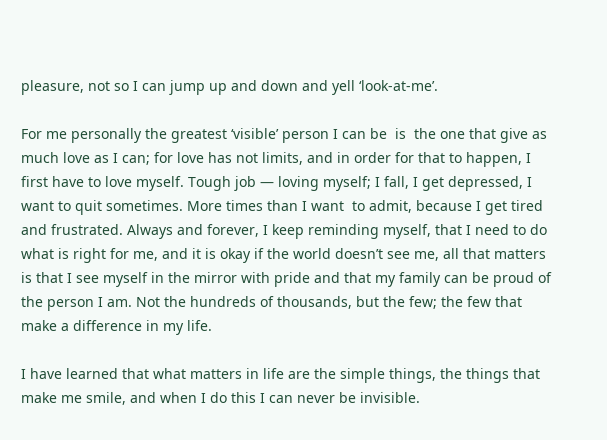pleasure, not so I can jump up and down and yell ‘look-at-me’.

For me personally the greatest ‘visible’ person I can be  is  the one that give as much love as I can; for love has not limits, and in order for that to happen, I first have to love myself. Tough job — loving myself; I fall, I get depressed, I want to quit sometimes. More times than I want  to admit, because I get tired and frustrated. Always and forever, I keep reminding myself, that I need to do what is right for me, and it is okay if the world doesn’t see me, all that matters is that I see myself in the mirror with pride and that my family can be proud of the person I am. Not the hundreds of thousands, but the few; the few that make a difference in my life.

I have learned that what matters in life are the simple things, the things that make me smile, and when I do this I can never be invisible.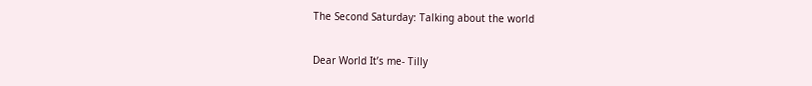The Second Saturday: Talking about the world

Dear World It’s me- Tilly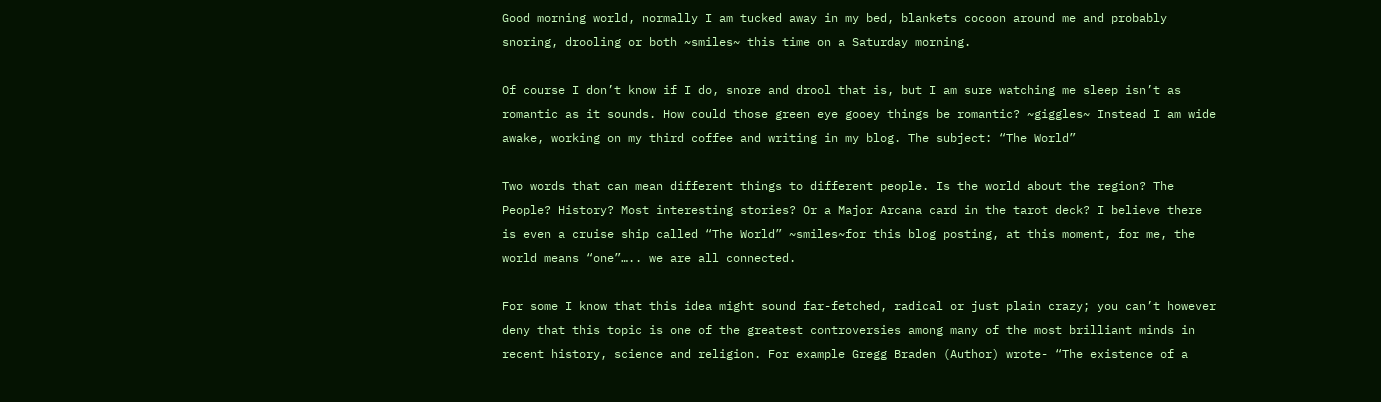Good morning world, normally I am tucked away in my bed, blankets cocoon around me and probably snoring, drooling or both ~smiles~ this time on a Saturday morning.

Of course I don’t know if I do, snore and drool that is, but I am sure watching me sleep isn’t as romantic as it sounds. How could those green eye gooey things be romantic? ~giggles~ Instead I am wide awake, working on my third coffee and writing in my blog. The subject: “The World”

Two words that can mean different things to different people. Is the world about the region? The People? History? Most interesting stories? Or a Major Arcana card in the tarot deck? I believe there is even a cruise ship called “The World” ~smiles~for this blog posting, at this moment, for me, the world means “one”….. we are all connected.

For some I know that this idea might sound far-fetched, radical or just plain crazy; you can’t however deny that this topic is one of the greatest controversies among many of the most brilliant minds in recent history, science and religion. For example Gregg Braden (Author) wrote- “The existence of a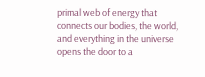primal web of energy that connects our bodies, the world, and everything in the universe opens the door to a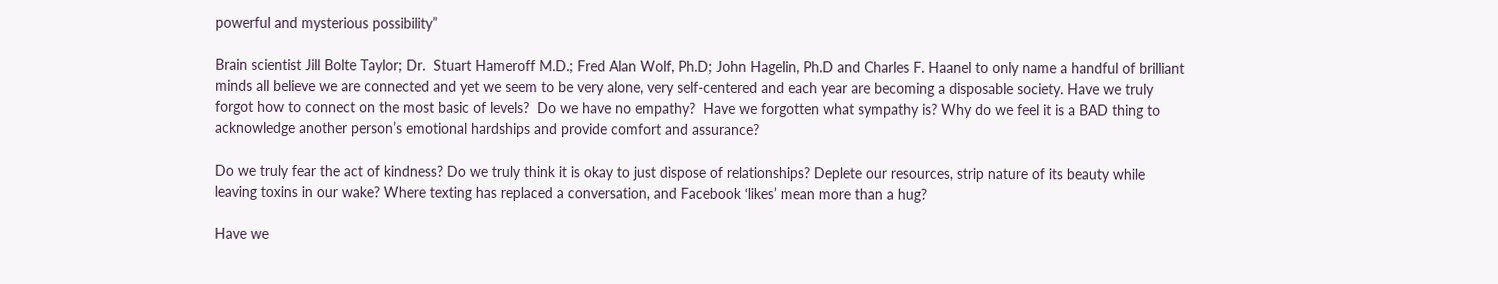powerful and mysterious possibility”

Brain scientist Jill Bolte Taylor; Dr.  Stuart Hameroff M.D.; Fred Alan Wolf, Ph.D; John Hagelin, Ph.D and Charles F. Haanel to only name a handful of brilliant minds all believe we are connected and yet we seem to be very alone, very self-centered and each year are becoming a disposable society. Have we truly forgot how to connect on the most basic of levels?  Do we have no empathy?  Have we forgotten what sympathy is? Why do we feel it is a BAD thing to acknowledge another person’s emotional hardships and provide comfort and assurance?

Do we truly fear the act of kindness? Do we truly think it is okay to just dispose of relationships? Deplete our resources, strip nature of its beauty while leaving toxins in our wake? Where texting has replaced a conversation, and Facebook ‘likes’ mean more than a hug?

Have we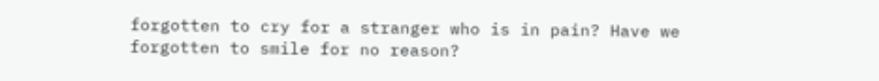forgotten to cry for a stranger who is in pain? Have we forgotten to smile for no reason?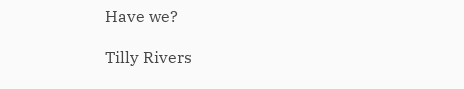Have we?

Tilly Rivers